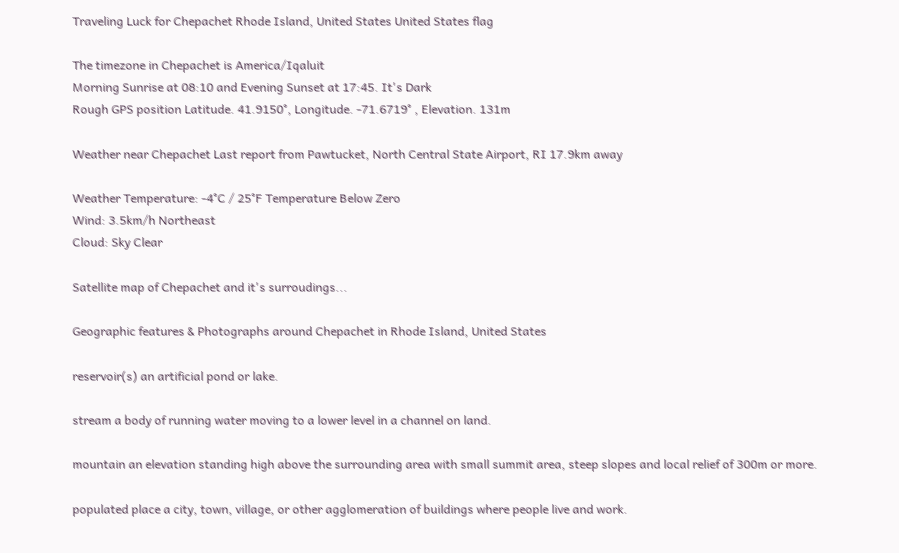Traveling Luck for Chepachet Rhode Island, United States United States flag

The timezone in Chepachet is America/Iqaluit
Morning Sunrise at 08:10 and Evening Sunset at 17:45. It's Dark
Rough GPS position Latitude. 41.9150°, Longitude. -71.6719° , Elevation. 131m

Weather near Chepachet Last report from Pawtucket, North Central State Airport, RI 17.9km away

Weather Temperature: -4°C / 25°F Temperature Below Zero
Wind: 3.5km/h Northeast
Cloud: Sky Clear

Satellite map of Chepachet and it's surroudings...

Geographic features & Photographs around Chepachet in Rhode Island, United States

reservoir(s) an artificial pond or lake.

stream a body of running water moving to a lower level in a channel on land.

mountain an elevation standing high above the surrounding area with small summit area, steep slopes and local relief of 300m or more.

populated place a city, town, village, or other agglomeration of buildings where people live and work.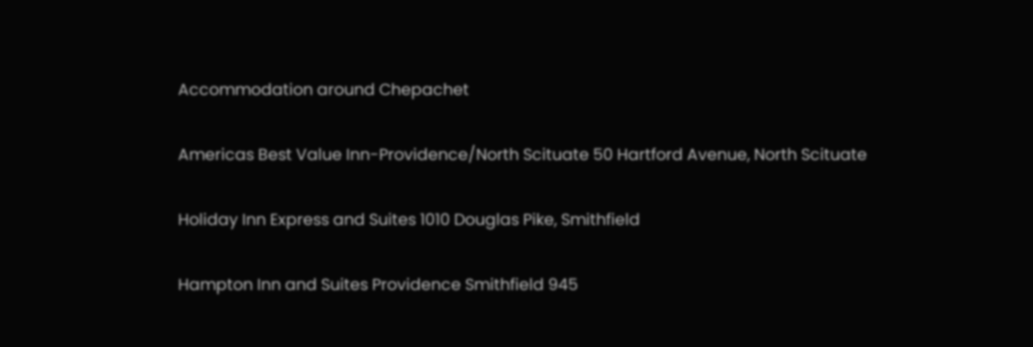Accommodation around Chepachet

Americas Best Value Inn-Providence/North Scituate 50 Hartford Avenue, North Scituate

Holiday Inn Express and Suites 1010 Douglas Pike, Smithfield

Hampton Inn and Suites Providence Smithfield 945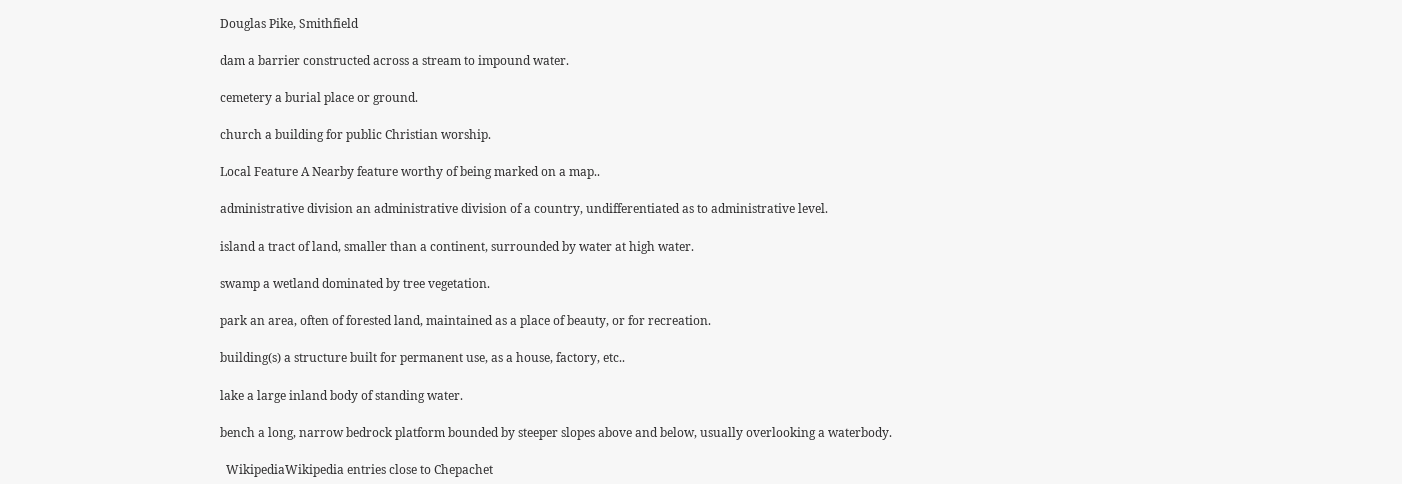Douglas Pike, Smithfield

dam a barrier constructed across a stream to impound water.

cemetery a burial place or ground.

church a building for public Christian worship.

Local Feature A Nearby feature worthy of being marked on a map..

administrative division an administrative division of a country, undifferentiated as to administrative level.

island a tract of land, smaller than a continent, surrounded by water at high water.

swamp a wetland dominated by tree vegetation.

park an area, often of forested land, maintained as a place of beauty, or for recreation.

building(s) a structure built for permanent use, as a house, factory, etc..

lake a large inland body of standing water.

bench a long, narrow bedrock platform bounded by steeper slopes above and below, usually overlooking a waterbody.

  WikipediaWikipedia entries close to Chepachet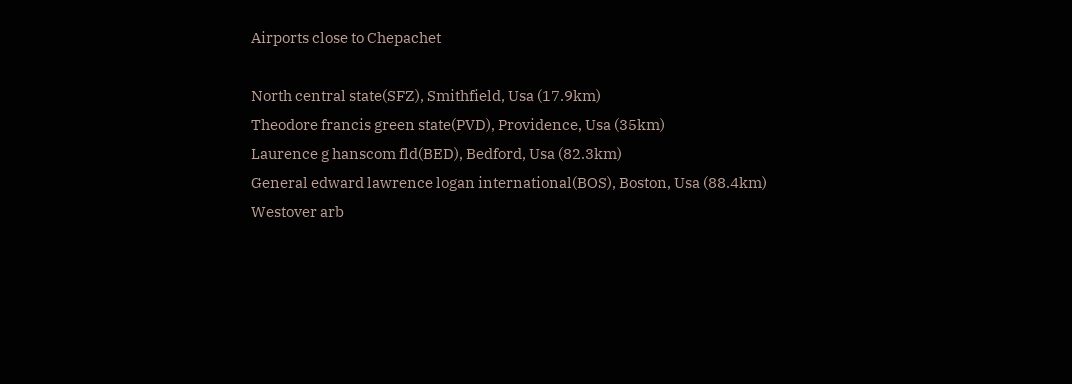Airports close to Chepachet

North central state(SFZ), Smithfield, Usa (17.9km)
Theodore francis green state(PVD), Providence, Usa (35km)
Laurence g hanscom fld(BED), Bedford, Usa (82.3km)
General edward lawrence logan international(BOS), Boston, Usa (88.4km)
Westover arb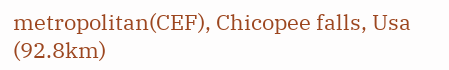metropolitan(CEF), Chicopee falls, Usa (92.8km)